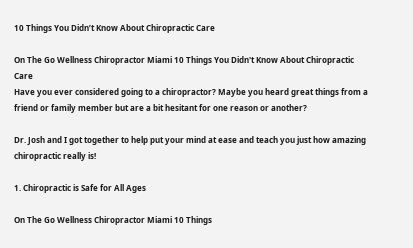10 Things You Didn’t Know About Chiropractic Care

On The Go Wellness Chiropractor Miami 10 Things You Didn't Know About Chiropractic Care
Have you ever considered going to a chiropractor? Maybe you heard great things from a friend or family member but are a bit hesitant for one reason or another?

Dr. Josh and I got together to help put your mind at ease and teach you just how amazing chiropractic really is!

1. Chiropractic is Safe for All Ages

On The Go Wellness Chiropractor Miami 10 Things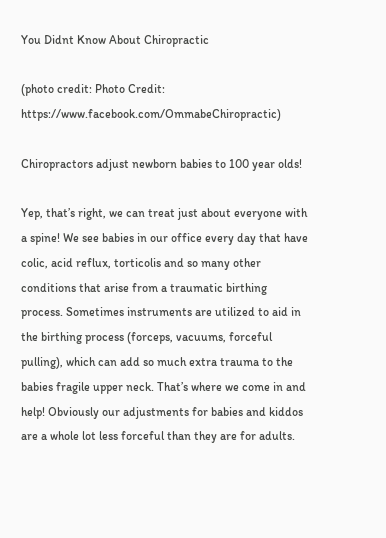You Didnt Know About Chiropractic

(photo credit: Photo Credit: https://www.facebook.com/OmmabeChiropractic)

Chiropractors adjust newborn babies to 100 year olds!

Yep, that’s right, we can treat just about everyone with a spine! We see babies in our office every day that have colic, acid reflux, torticolis and so many other conditions that arise from a traumatic birthing process. Sometimes instruments are utilized to aid in the birthing process (forceps, vacuums, forceful pulling), which can add so much extra trauma to the babies fragile upper neck. That’s where we come in and help! Obviously our adjustments for babies and kiddos are a whole lot less forceful than they are for adults.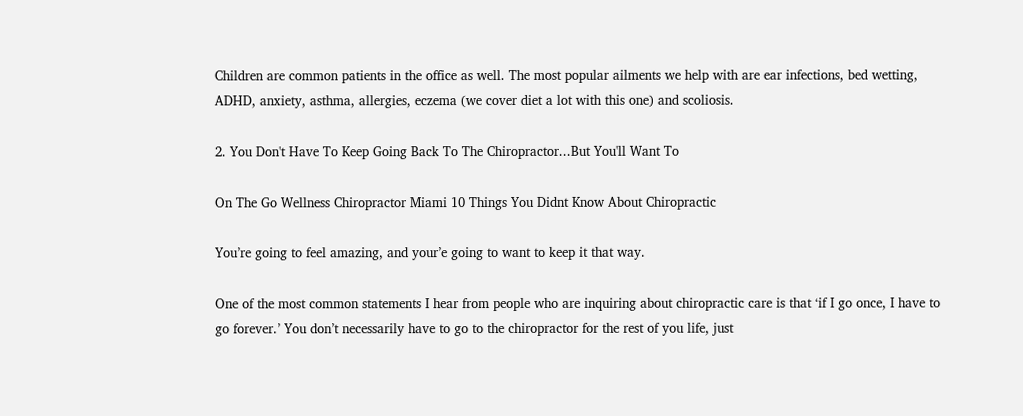Children are common patients in the office as well. The most popular ailments we help with are ear infections, bed wetting, ADHD, anxiety, asthma, allergies, eczema (we cover diet a lot with this one) and scoliosis.

2. You Don't Have To Keep Going Back To The Chiropractor...But You'll Want To

On The Go Wellness Chiropractor Miami 10 Things You Didnt Know About Chiropractic

You’re going to feel amazing, and your’e going to want to keep it that way.

One of the most common statements I hear from people who are inquiring about chiropractic care is that ‘if I go once, I have to go forever.’ You don’t necessarily have to go to the chiropractor for the rest of you life, just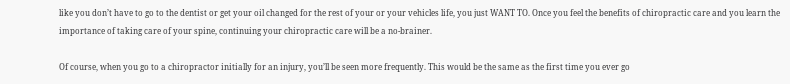like you don’t have to go to the dentist or get your oil changed for the rest of your or your vehicles life, you just WANT TO. Once you feel the benefits of chiropractic care and you learn the importance of taking care of your spine, continuing your chiropractic care will be a no-brainer.

Of course, when you go to a chiropractor initially for an injury, you’ll be seen more frequently. This would be the same as the first time you ever go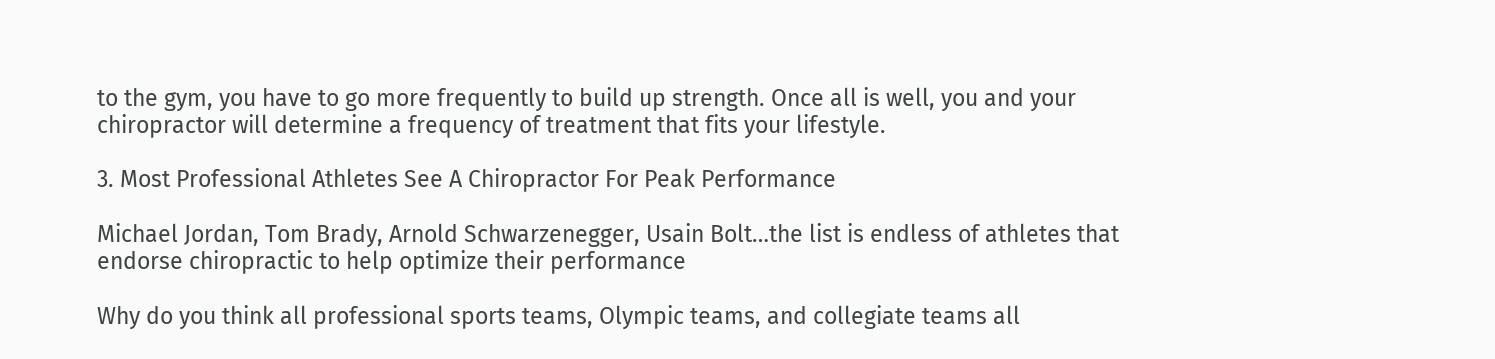to the gym, you have to go more frequently to build up strength. Once all is well, you and your chiropractor will determine a frequency of treatment that fits your lifestyle.

3. Most Professional Athletes See A Chiropractor For Peak Performance

Michael Jordan, Tom Brady, Arnold Schwarzenegger, Usain Bolt…the list is endless of athletes that endorse chiropractic to help optimize their performance

Why do you think all professional sports teams, Olympic teams, and collegiate teams all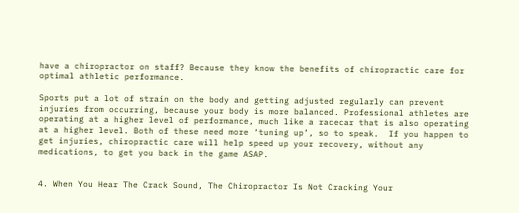have a chiropractor on staff? Because they know the benefits of chiropractic care for optimal athletic performance.

Sports put a lot of strain on the body and getting adjusted regularly can prevent injuries from occurring, because your body is more balanced. Professional athletes are operating at a higher level of performance, much like a racecar that is also operating at a higher level. Both of these need more ‘tuning up’, so to speak.  If you happen to get injuries, chiropractic care will help speed up your recovery, without any medications, to get you back in the game ASAP.


4. When You Hear The Crack Sound, The Chiropractor Is Not Cracking Your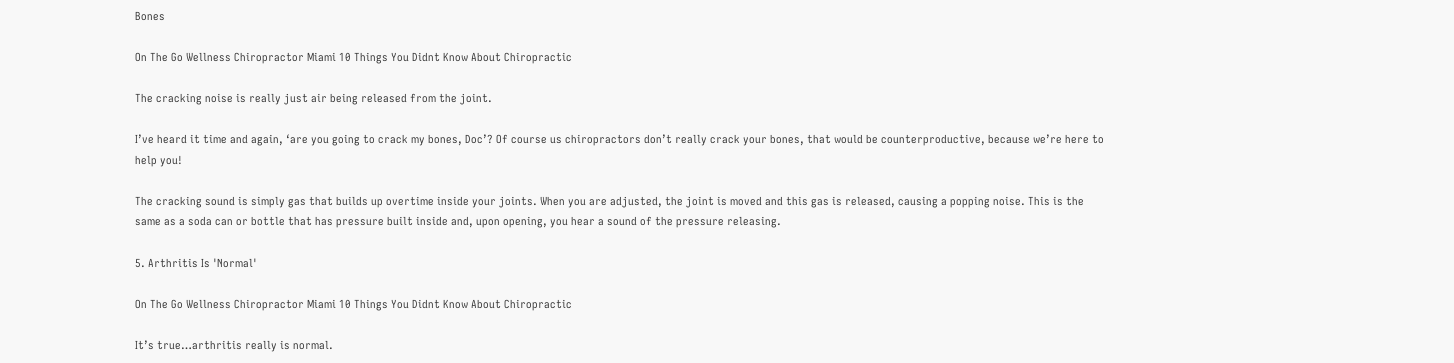Bones

On The Go Wellness Chiropractor Miami 10 Things You Didnt Know About Chiropractic

The cracking noise is really just air being released from the joint.

I’ve heard it time and again, ‘are you going to crack my bones, Doc’? Of course us chiropractors don’t really crack your bones, that would be counterproductive, because we’re here to help you!

The cracking sound is simply gas that builds up overtime inside your joints. When you are adjusted, the joint is moved and this gas is released, causing a popping noise. This is the same as a soda can or bottle that has pressure built inside and, upon opening, you hear a sound of the pressure releasing.

5. Arthritis Is 'Normal'

On The Go Wellness Chiropractor Miami 10 Things You Didnt Know About Chiropractic

It’s true…arthritis really is normal.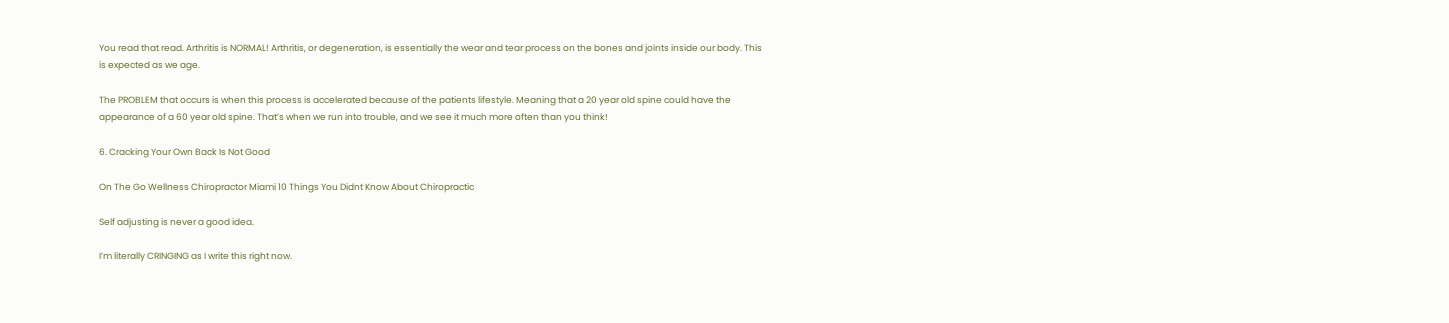You read that read. Arthritis is NORMAL! Arthritis, or degeneration, is essentially the wear and tear process on the bones and joints inside our body. This is expected as we age.

The PROBLEM that occurs is when this process is accelerated because of the patients lifestyle. Meaning that a 20 year old spine could have the appearance of a 60 year old spine. That’s when we run into trouble, and we see it much more often than you think!

6. Cracking Your Own Back Is Not Good

On The Go Wellness Chiropractor Miami 10 Things You Didnt Know About Chiropractic

Self adjusting is never a good idea.

I’m literally CRINGING as I write this right now.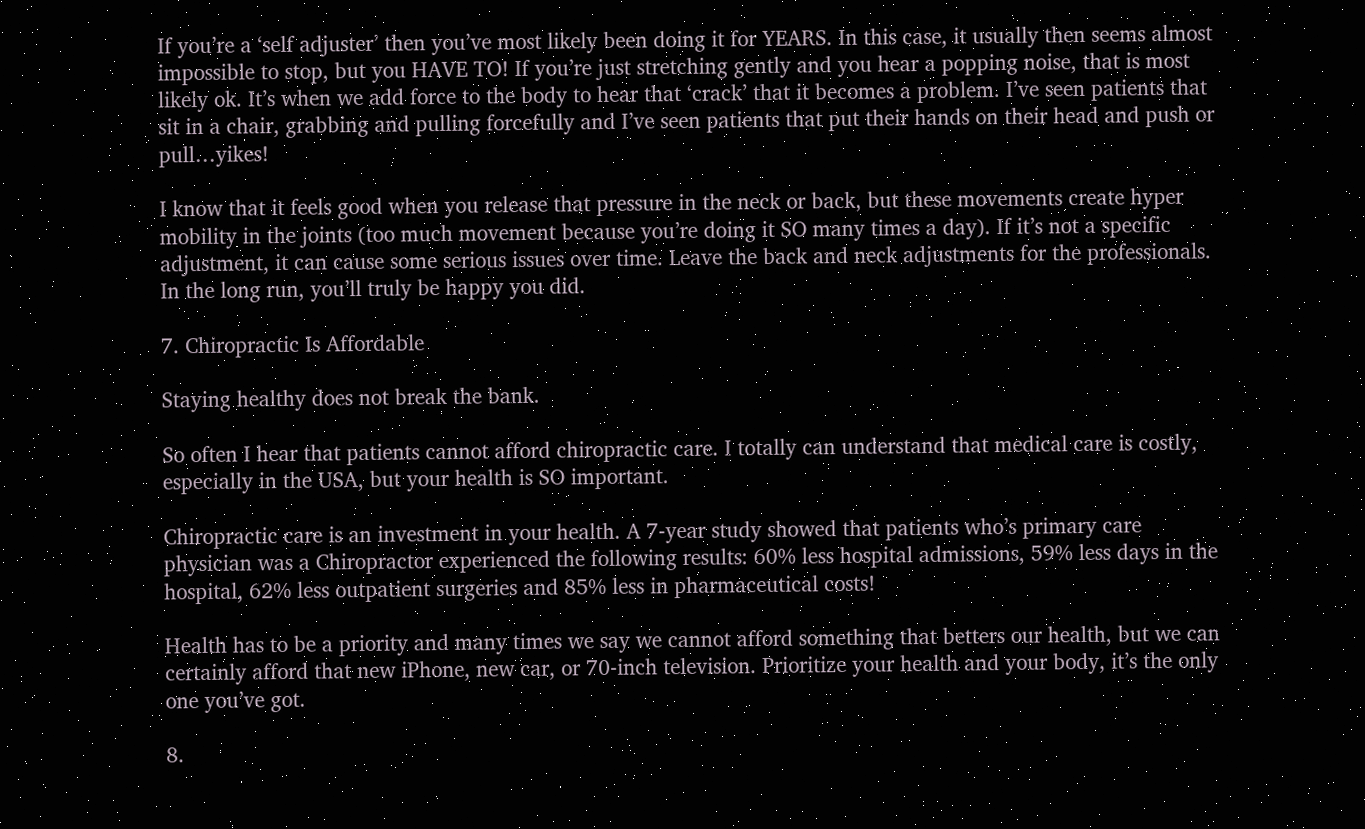If you’re a ‘self adjuster’ then you’ve most likely been doing it for YEARS. In this case, it usually then seems almost impossible to stop, but you HAVE TO! If you’re just stretching gently and you hear a popping noise, that is most likely ok. It’s when we add force to the body to hear that ‘crack’ that it becomes a problem. I’ve seen patients that sit in a chair, grabbing and pulling forcefully and I’ve seen patients that put their hands on their head and push or pull…yikes!

I know that it feels good when you release that pressure in the neck or back, but these movements create hyper mobility in the joints (too much movement because you’re doing it SO many times a day). If it’s not a specific adjustment, it can cause some serious issues over time. Leave the back and neck adjustments for the professionals. In the long run, you’ll truly be happy you did.

7. Chiropractic Is Affordable

Staying healthy does not break the bank.

So often I hear that patients cannot afford chiropractic care. I totally can understand that medical care is costly, especially in the USA, but your health is SO important.

Chiropractic care is an investment in your health. A 7-year study showed that patients who’s primary care physician was a Chiropractor experienced the following results: 60% less hospital admissions, 59% less days in the hospital, 62% less outpatient surgeries and 85% less in pharmaceutical costs!

Health has to be a priority and many times we say we cannot afford something that betters our health, but we can certainly afford that new iPhone, new car, or 70-inch television. Prioritize your health and your body, it’s the only one you’ve got.

8.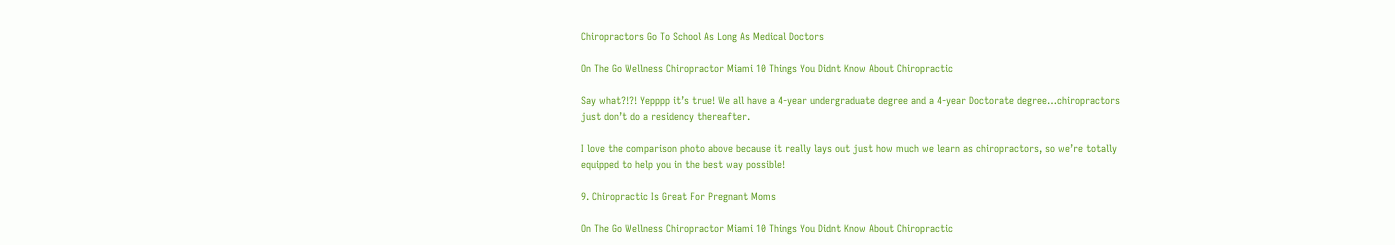Chiropractors Go To School As Long As Medical Doctors

On The Go Wellness Chiropractor Miami 10 Things You Didnt Know About Chiropractic

Say what?!?! Yepppp it’s true! We all have a 4-year undergraduate degree and a 4-year Doctorate degree…chiropractors just don’t do a residency thereafter.

I love the comparison photo above because it really lays out just how much we learn as chiropractors, so we’re totally equipped to help you in the best way possible!

9. Chiropractic Is Great For Pregnant Moms

On The Go Wellness Chiropractor Miami 10 Things You Didnt Know About Chiropractic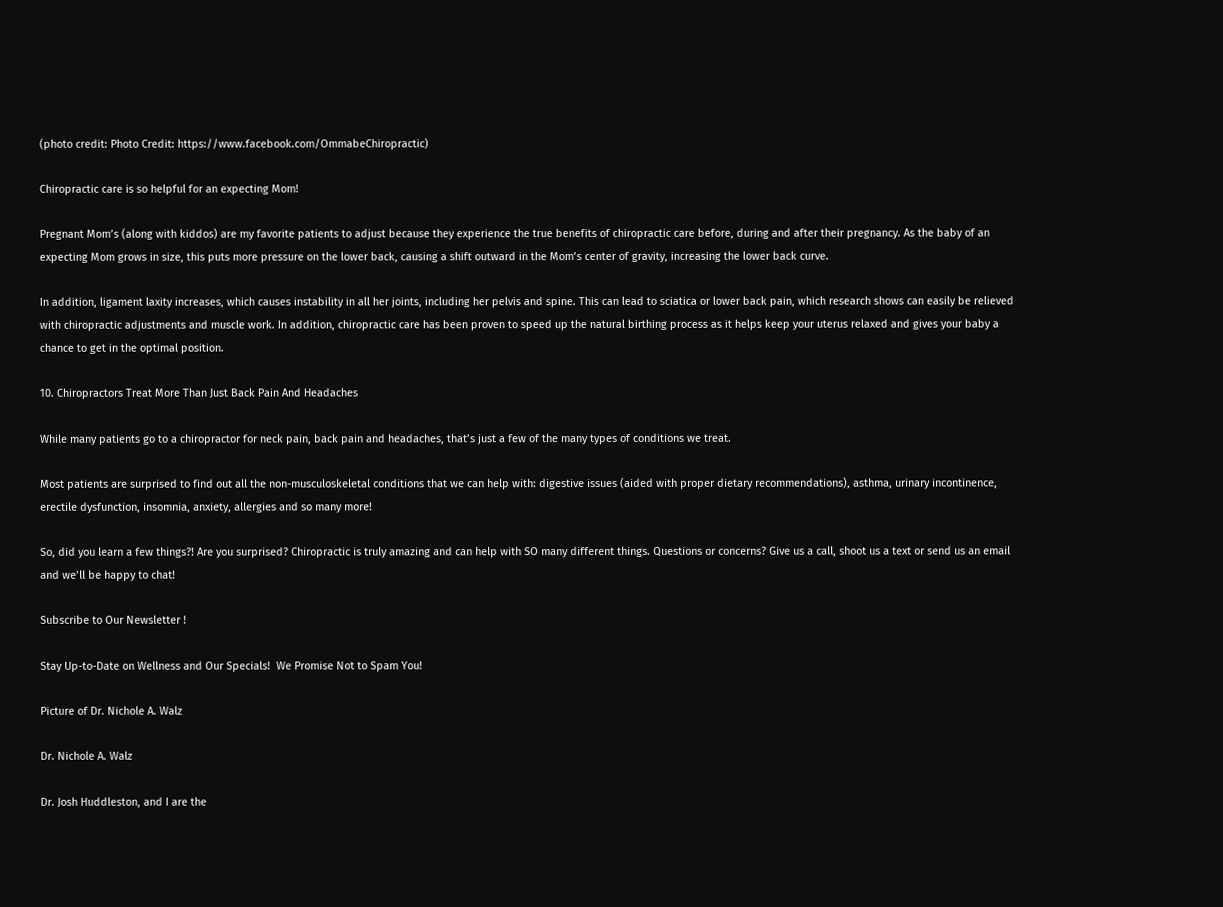(photo credit: Photo Credit: https://www.facebook.com/OmmabeChiropractic)

Chiropractic care is so helpful for an expecting Mom!

Pregnant Mom’s (along with kiddos) are my favorite patients to adjust because they experience the true benefits of chiropractic care before, during and after their pregnancy. As the baby of an expecting Mom grows in size, this puts more pressure on the lower back, causing a shift outward in the Mom’s center of gravity, increasing the lower back curve.

In addition, ligament laxity increases, which causes instability in all her joints, including her pelvis and spine. This can lead to sciatica or lower back pain, which research shows can easily be relieved with chiropractic adjustments and muscle work. In addition, chiropractic care has been proven to speed up the natural birthing process as it helps keep your uterus relaxed and gives your baby a chance to get in the optimal position.

10. Chiropractors Treat More Than Just Back Pain And Headaches

While many patients go to a chiropractor for neck pain, back pain and headaches, that’s just a few of the many types of conditions we treat.

Most patients are surprised to find out all the non-musculoskeletal conditions that we can help with: digestive issues (aided with proper dietary recommendations), asthma, urinary incontinence, erectile dysfunction, insomnia, anxiety, allergies and so many more!

So, did you learn a few things?! Are you surprised? Chiropractic is truly amazing and can help with SO many different things. Questions or concerns? Give us a call, shoot us a text or send us an email and we’ll be happy to chat!

Subscribe to Our Newsletter !

Stay Up-to-Date on Wellness and Our Specials!  We Promise Not to Spam You!

Picture of Dr. Nichole A. Walz

Dr. Nichole A. Walz

Dr. Josh Huddleston, and I are the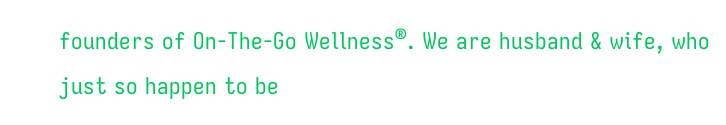founders of On-The-Go Wellness®. We are husband & wife, who just so happen to be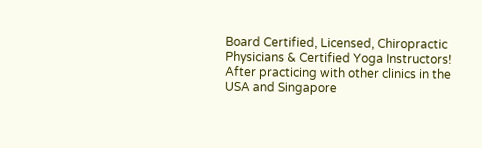Board Certified, Licensed, Chiropractic Physicians & Certified Yoga Instructors! After practicing with other clinics in the USA and Singapore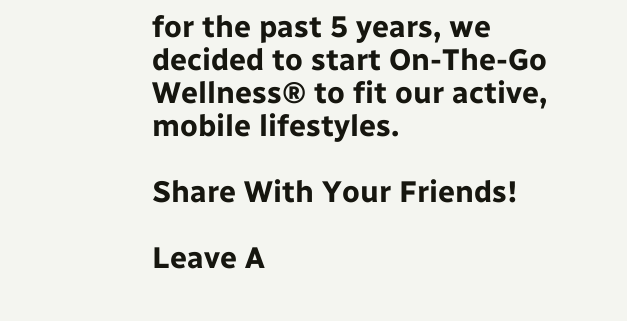for the past 5 years, we decided to start On-The-Go Wellness® to fit our active, mobile lifestyles.

Share With Your Friends!

Leave A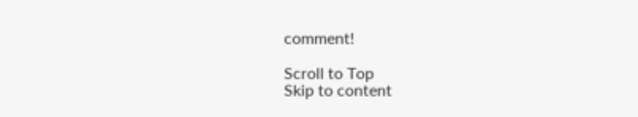comment!

Scroll to Top
Skip to content